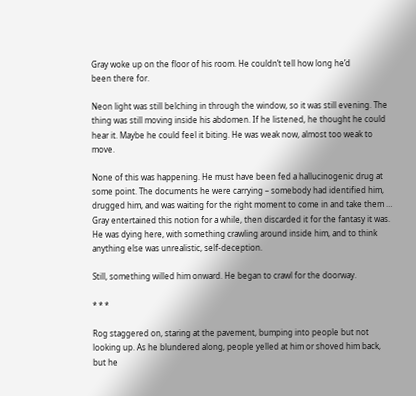Gray woke up on the floor of his room. He couldn’t tell how long he’d
been there for.

Neon light was still belching in through the window, so it was still evening. The thing was still moving inside his abdomen. If he listened, he thought he could hear it. Maybe he could feel it biting. He was weak now, almost too weak to move.

None of this was happening. He must have been fed a hallucinogenic drug at some point. The documents he were carrying – somebody had identified him, drugged him, and was waiting for the right moment to come in and take them … Gray entertained this notion for a while, then discarded it for the fantasy it was. He was dying here, with something crawling around inside him, and to think anything else was unrealistic, self-deception.

Still, something willed him onward. He began to crawl for the doorway.

* * *

Rog staggered on, staring at the pavement, bumping into people but not looking up. As he blundered along, people yelled at him or shoved him back, but he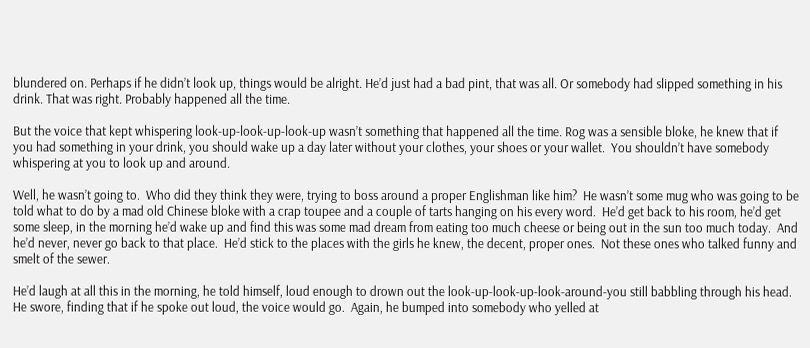blundered on. Perhaps if he didn’t look up, things would be alright. He’d just had a bad pint, that was all. Or somebody had slipped something in his drink. That was right. Probably happened all the time.

But the voice that kept whispering look-up-look-up-look-up wasn’t something that happened all the time. Rog was a sensible bloke, he knew that if you had something in your drink, you should wake up a day later without your clothes, your shoes or your wallet.  You shouldn’t have somebody whispering at you to look up and around.

Well, he wasn’t going to.  Who did they think they were, trying to boss around a proper Englishman like him?  He wasn’t some mug who was going to be told what to do by a mad old Chinese bloke with a crap toupee and a couple of tarts hanging on his every word.  He’d get back to his room, he’d get some sleep, in the morning he’d wake up and find this was some mad dream from eating too much cheese or being out in the sun too much today.  And he’d never, never go back to that place.  He’d stick to the places with the girls he knew, the decent, proper ones.  Not these ones who talked funny and smelt of the sewer.

He’d laugh at all this in the morning, he told himself, loud enough to drown out the look-up-look-up-look-around-you still babbling through his head.  He swore, finding that if he spoke out loud, the voice would go.  Again, he bumped into somebody who yelled at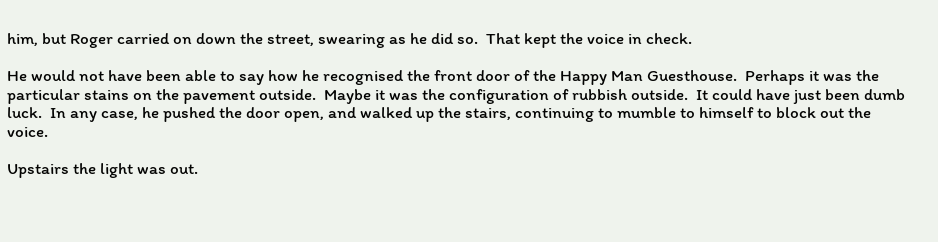him, but Roger carried on down the street, swearing as he did so.  That kept the voice in check.

He would not have been able to say how he recognised the front door of the Happy Man Guesthouse.  Perhaps it was the particular stains on the pavement outside.  Maybe it was the configuration of rubbish outside.  It could have just been dumb luck.  In any case, he pushed the door open, and walked up the stairs, continuing to mumble to himself to block out the voice.

Upstairs the light was out.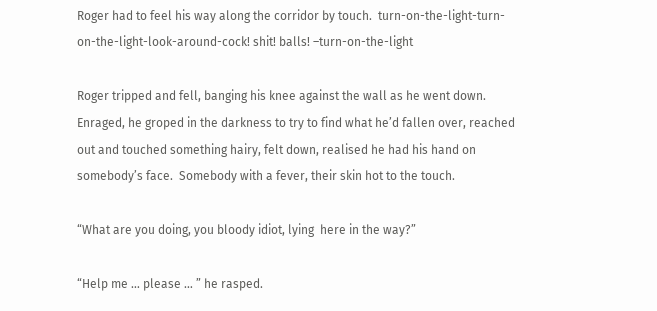Roger had to feel his way along the corridor by touch.  turn-on-the-light-turn-on-the-light-look-around-cock! shit! balls! –turn-on-the-light

Roger tripped and fell, banging his knee against the wall as he went down.  Enraged, he groped in the darkness to try to find what he’d fallen over, reached out and touched something hairy, felt down, realised he had his hand on somebody’s face.  Somebody with a fever, their skin hot to the touch.

“What are you doing, you bloody idiot, lying  here in the way?”

“Help me … please … ” he rasped.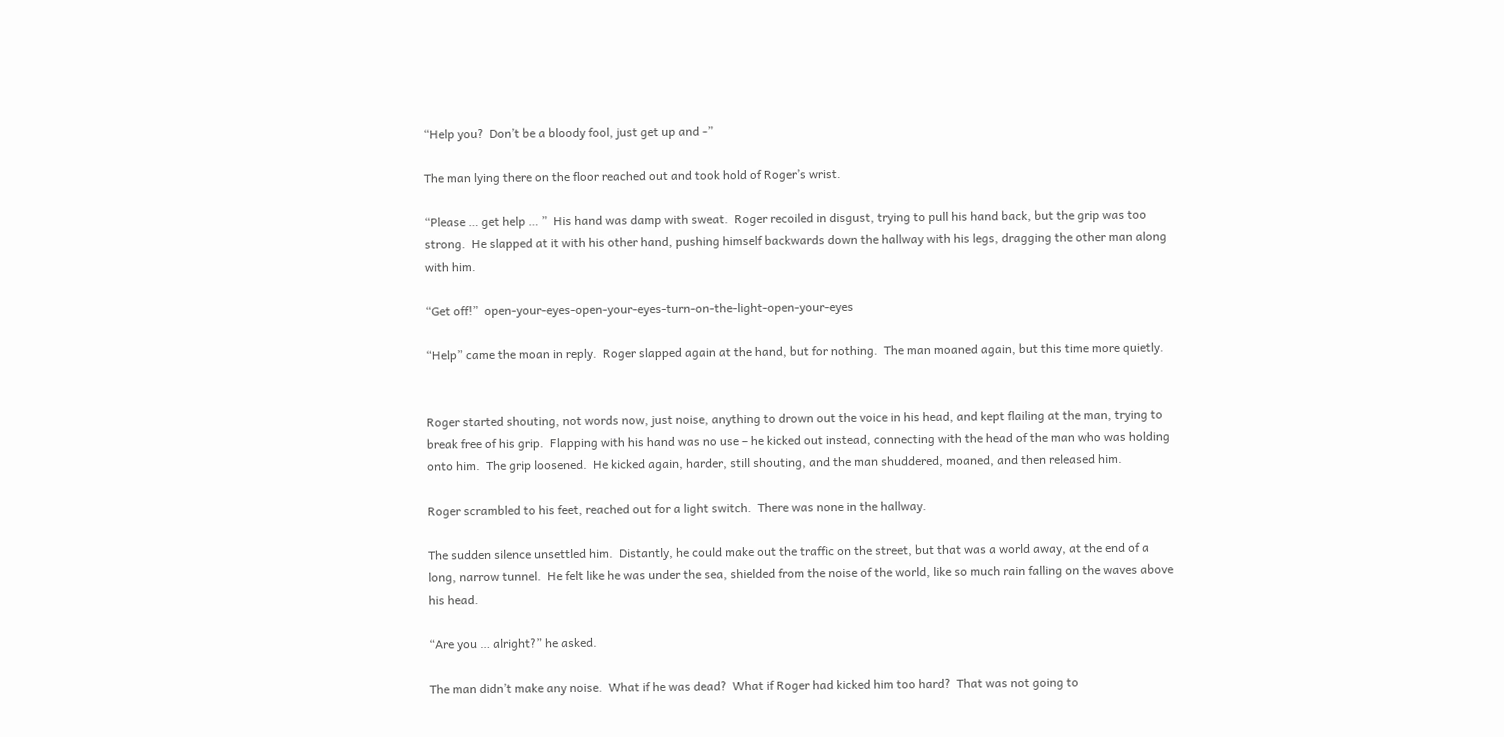“Help you?  Don’t be a bloody fool, just get up and -”

The man lying there on the floor reached out and took hold of Roger’s wrist.

“Please … get help … ”  His hand was damp with sweat.  Roger recoiled in disgust, trying to pull his hand back, but the grip was too strong.  He slapped at it with his other hand, pushing himself backwards down the hallway with his legs, dragging the other man along with him.

“Get off!”  open-your-eyes-open-your-eyes-turn-on-the-light-open-your-eyes

“Help” came the moan in reply.  Roger slapped again at the hand, but for nothing.  The man moaned again, but this time more quietly.


Roger started shouting, not words now, just noise, anything to drown out the voice in his head, and kept flailing at the man, trying to break free of his grip.  Flapping with his hand was no use – he kicked out instead, connecting with the head of the man who was holding onto him.  The grip loosened.  He kicked again, harder, still shouting, and the man shuddered, moaned, and then released him.

Roger scrambled to his feet, reached out for a light switch.  There was none in the hallway.

The sudden silence unsettled him.  Distantly, he could make out the traffic on the street, but that was a world away, at the end of a long, narrow tunnel.  He felt like he was under the sea, shielded from the noise of the world, like so much rain falling on the waves above his head.

“Are you … alright?” he asked.

The man didn’t make any noise.  What if he was dead?  What if Roger had kicked him too hard?  That was not going to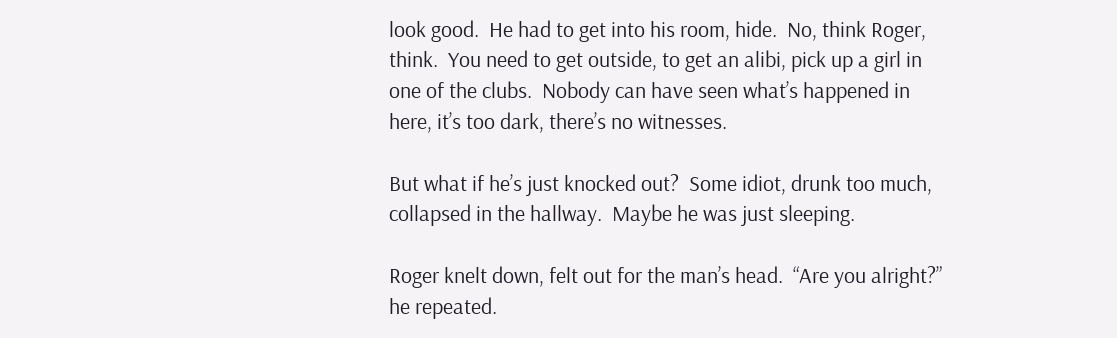look good.  He had to get into his room, hide.  No, think Roger, think.  You need to get outside, to get an alibi, pick up a girl in one of the clubs.  Nobody can have seen what’s happened in here, it’s too dark, there’s no witnesses.

But what if he’s just knocked out?  Some idiot, drunk too much, collapsed in the hallway.  Maybe he was just sleeping.

Roger knelt down, felt out for the man’s head.  “Are you alright?” he repeated.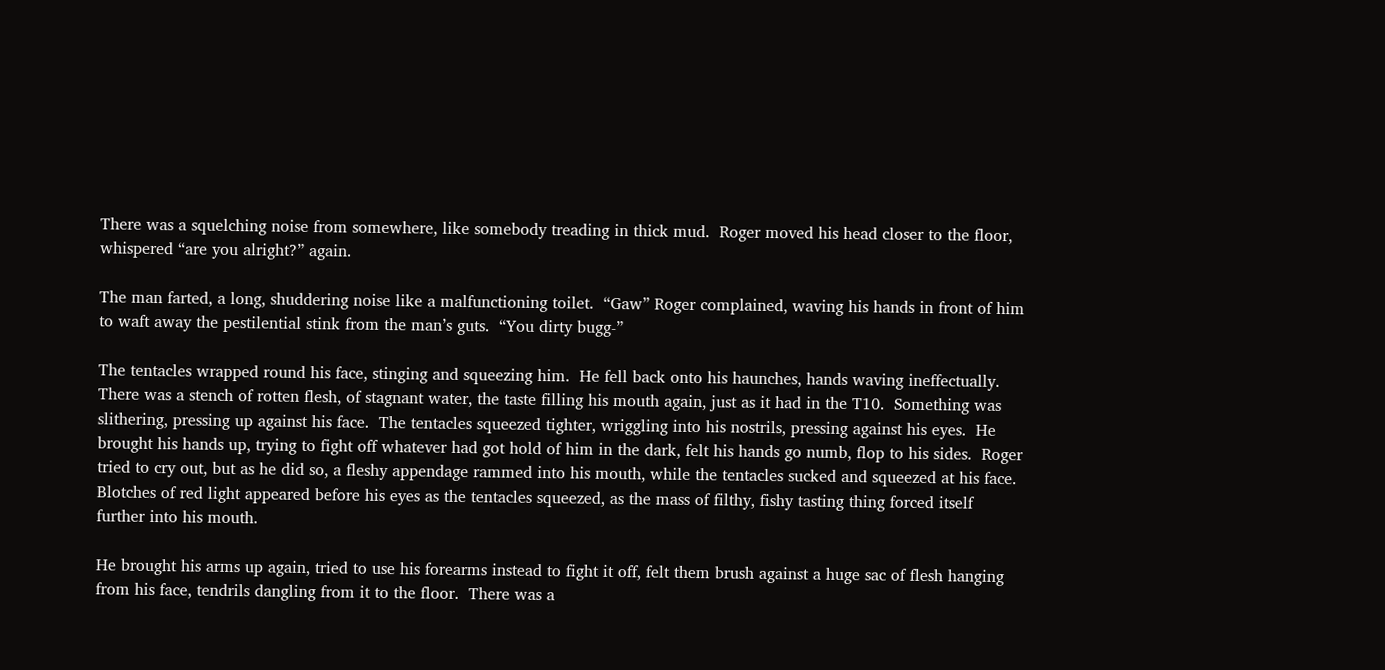There was a squelching noise from somewhere, like somebody treading in thick mud.  Roger moved his head closer to the floor, whispered “are you alright?” again.

The man farted, a long, shuddering noise like a malfunctioning toilet.  “Gaw” Roger complained, waving his hands in front of him to waft away the pestilential stink from the man’s guts.  “You dirty bugg-”

The tentacles wrapped round his face, stinging and squeezing him.  He fell back onto his haunches, hands waving ineffectually.  There was a stench of rotten flesh, of stagnant water, the taste filling his mouth again, just as it had in the T10.  Something was slithering, pressing up against his face.  The tentacles squeezed tighter, wriggling into his nostrils, pressing against his eyes.  He brought his hands up, trying to fight off whatever had got hold of him in the dark, felt his hands go numb, flop to his sides.  Roger tried to cry out, but as he did so, a fleshy appendage rammed into his mouth, while the tentacles sucked and squeezed at his face.  Blotches of red light appeared before his eyes as the tentacles squeezed, as the mass of filthy, fishy tasting thing forced itself further into his mouth.

He brought his arms up again, tried to use his forearms instead to fight it off, felt them brush against a huge sac of flesh hanging from his face, tendrils dangling from it to the floor.  There was a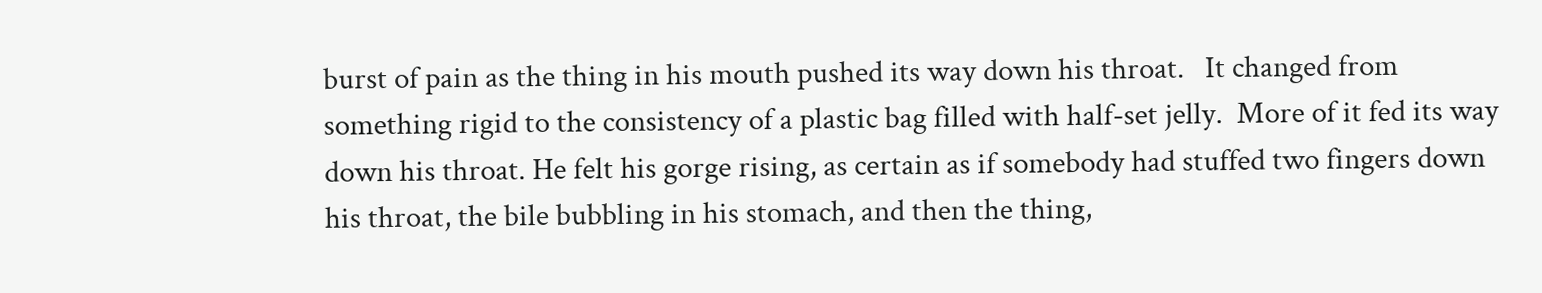burst of pain as the thing in his mouth pushed its way down his throat.   It changed from something rigid to the consistency of a plastic bag filled with half-set jelly.  More of it fed its way down his throat. He felt his gorge rising, as certain as if somebody had stuffed two fingers down his throat, the bile bubbling in his stomach, and then the thing,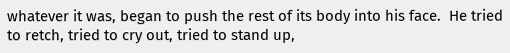whatever it was, began to push the rest of its body into his face.  He tried to retch, tried to cry out, tried to stand up,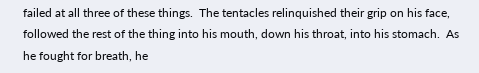failed at all three of these things.  The tentacles relinquished their grip on his face, followed the rest of the thing into his mouth, down his throat, into his stomach.  As he fought for breath, he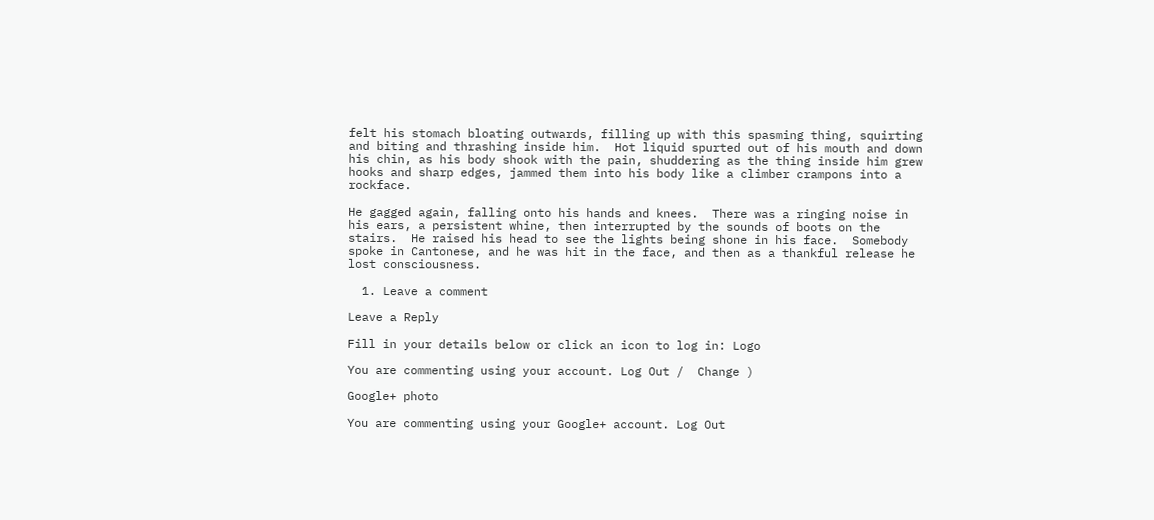felt his stomach bloating outwards, filling up with this spasming thing, squirting and biting and thrashing inside him.  Hot liquid spurted out of his mouth and down his chin, as his body shook with the pain, shuddering as the thing inside him grew hooks and sharp edges, jammed them into his body like a climber crampons into a rockface.

He gagged again, falling onto his hands and knees.  There was a ringing noise in his ears, a persistent whine, then interrupted by the sounds of boots on the stairs.  He raised his head to see the lights being shone in his face.  Somebody spoke in Cantonese, and he was hit in the face, and then as a thankful release he lost consciousness.

  1. Leave a comment

Leave a Reply

Fill in your details below or click an icon to log in: Logo

You are commenting using your account. Log Out /  Change )

Google+ photo

You are commenting using your Google+ account. Log Out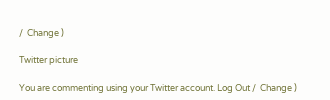/  Change )

Twitter picture

You are commenting using your Twitter account. Log Out /  Change )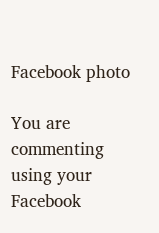Facebook photo

You are commenting using your Facebook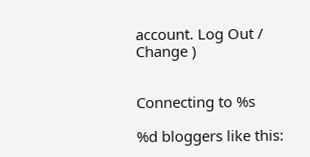account. Log Out /  Change )


Connecting to %s

%d bloggers like this: